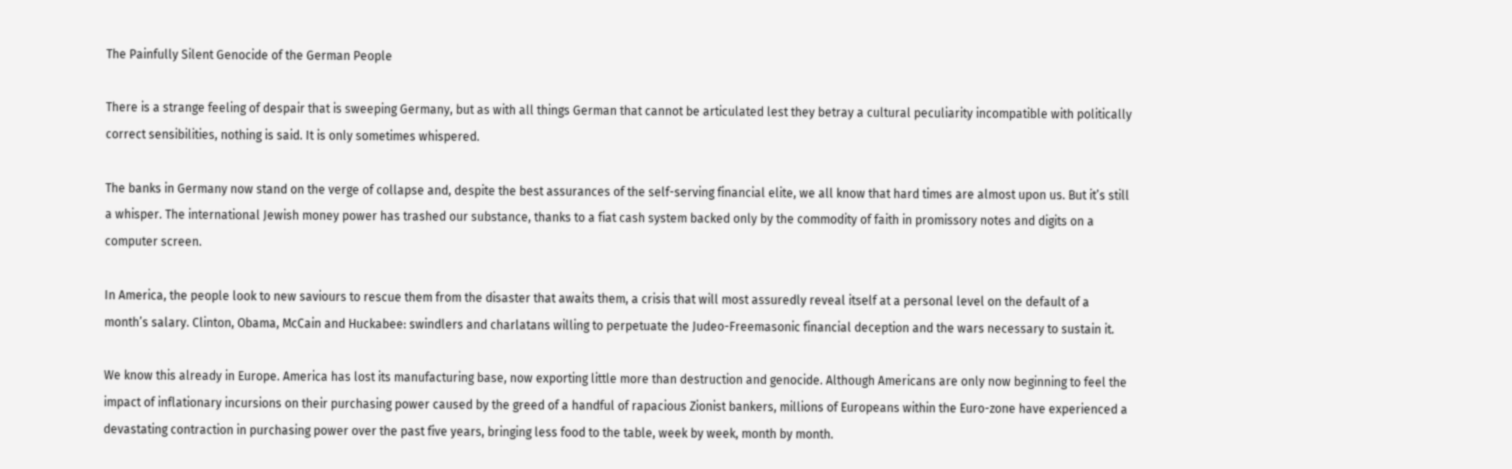The Painfully Silent Genocide of the German People

There is a strange feeling of despair that is sweeping Germany, but as with all things German that cannot be articulated lest they betray a cultural peculiarity incompatible with politically correct sensibilities, nothing is said. It is only sometimes whispered.

The banks in Germany now stand on the verge of collapse and, despite the best assurances of the self-serving financial elite, we all know that hard times are almost upon us. But it’s still a whisper. The international Jewish money power has trashed our substance, thanks to a fiat cash system backed only by the commodity of faith in promissory notes and digits on a computer screen.

In America, the people look to new saviours to rescue them from the disaster that awaits them, a crisis that will most assuredly reveal itself at a personal level on the default of a month’s salary. Clinton, Obama, McCain and Huckabee: swindlers and charlatans willing to perpetuate the Judeo-Freemasonic financial deception and the wars necessary to sustain it.

We know this already in Europe. America has lost its manufacturing base, now exporting little more than destruction and genocide. Although Americans are only now beginning to feel the impact of inflationary incursions on their purchasing power caused by the greed of a handful of rapacious Zionist bankers, millions of Europeans within the Euro-zone have experienced a devastating contraction in purchasing power over the past five years, bringing less food to the table, week by week, month by month.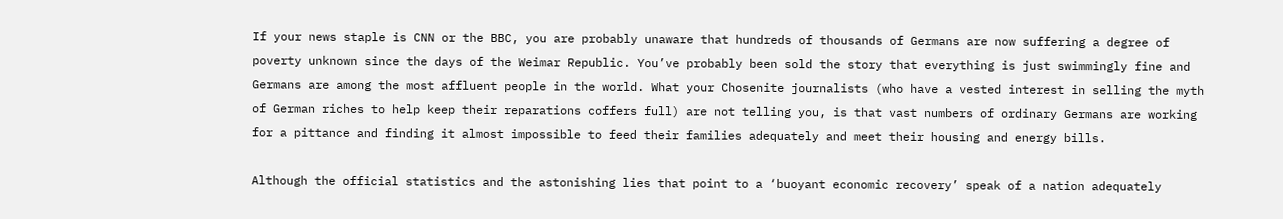If your news staple is CNN or the BBC, you are probably unaware that hundreds of thousands of Germans are now suffering a degree of poverty unknown since the days of the Weimar Republic. You’ve probably been sold the story that everything is just swimmingly fine and Germans are among the most affluent people in the world. What your Chosenite journalists (who have a vested interest in selling the myth of German riches to help keep their reparations coffers full) are not telling you, is that vast numbers of ordinary Germans are working for a pittance and finding it almost impossible to feed their families adequately and meet their housing and energy bills.

Although the official statistics and the astonishing lies that point to a ‘buoyant economic recovery’ speak of a nation adequately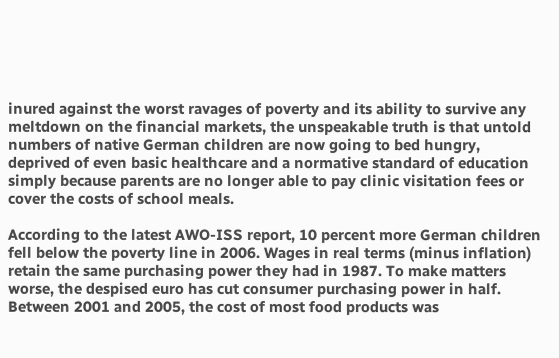inured against the worst ravages of poverty and its ability to survive any meltdown on the financial markets, the unspeakable truth is that untold numbers of native German children are now going to bed hungry, deprived of even basic healthcare and a normative standard of education simply because parents are no longer able to pay clinic visitation fees or cover the costs of school meals.

According to the latest AWO-ISS report, 10 percent more German children fell below the poverty line in 2006. Wages in real terms (minus inflation) retain the same purchasing power they had in 1987. To make matters worse, the despised euro has cut consumer purchasing power in half. Between 2001 and 2005, the cost of most food products was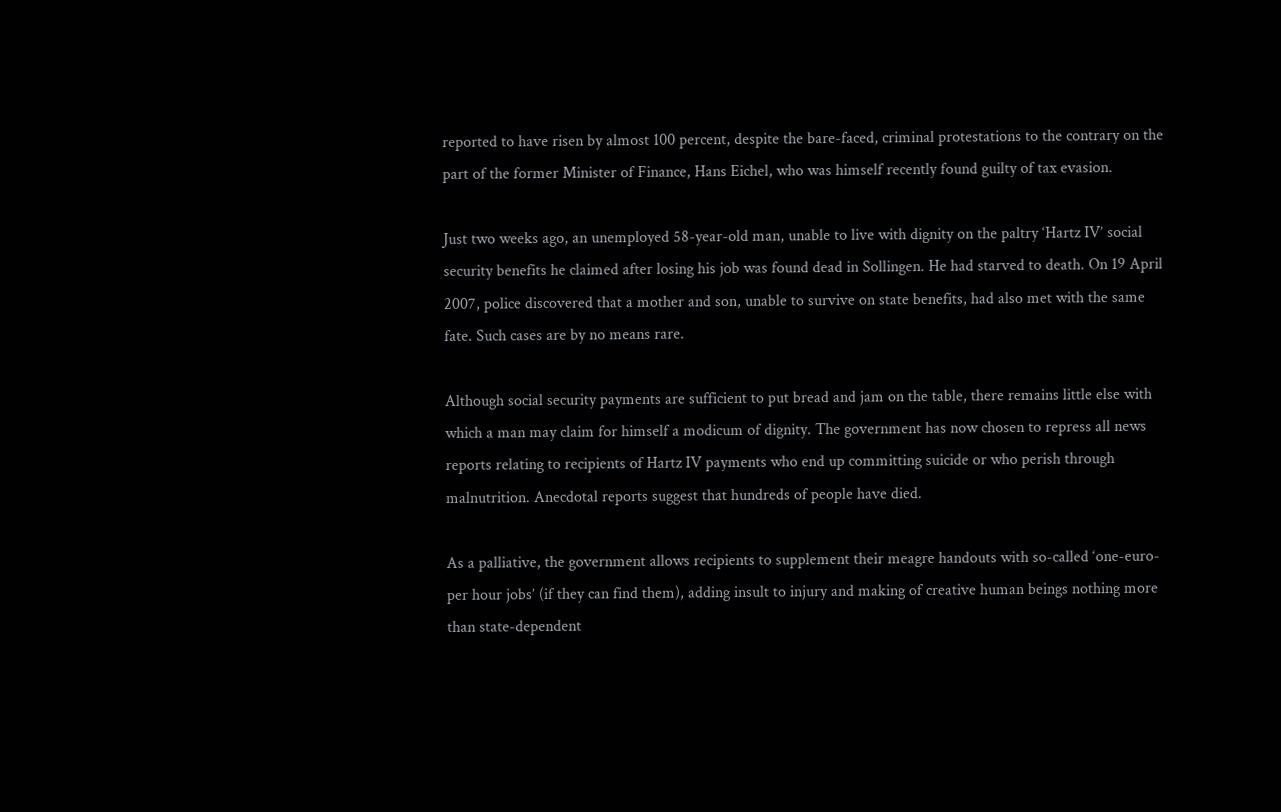reported to have risen by almost 100 percent, despite the bare-faced, criminal protestations to the contrary on the part of the former Minister of Finance, Hans Eichel, who was himself recently found guilty of tax evasion.

Just two weeks ago, an unemployed 58-year-old man, unable to live with dignity on the paltry ‘Hartz IV’ social security benefits he claimed after losing his job was found dead in Sollingen. He had starved to death. On 19 April 2007, police discovered that a mother and son, unable to survive on state benefits, had also met with the same fate. Such cases are by no means rare.

Although social security payments are sufficient to put bread and jam on the table, there remains little else with which a man may claim for himself a modicum of dignity. The government has now chosen to repress all news reports relating to recipients of Hartz IV payments who end up committing suicide or who perish through malnutrition. Anecdotal reports suggest that hundreds of people have died.

As a palliative, the government allows recipients to supplement their meagre handouts with so-called ‘one-euro-per hour jobs’ (if they can find them), adding insult to injury and making of creative human beings nothing more than state-dependent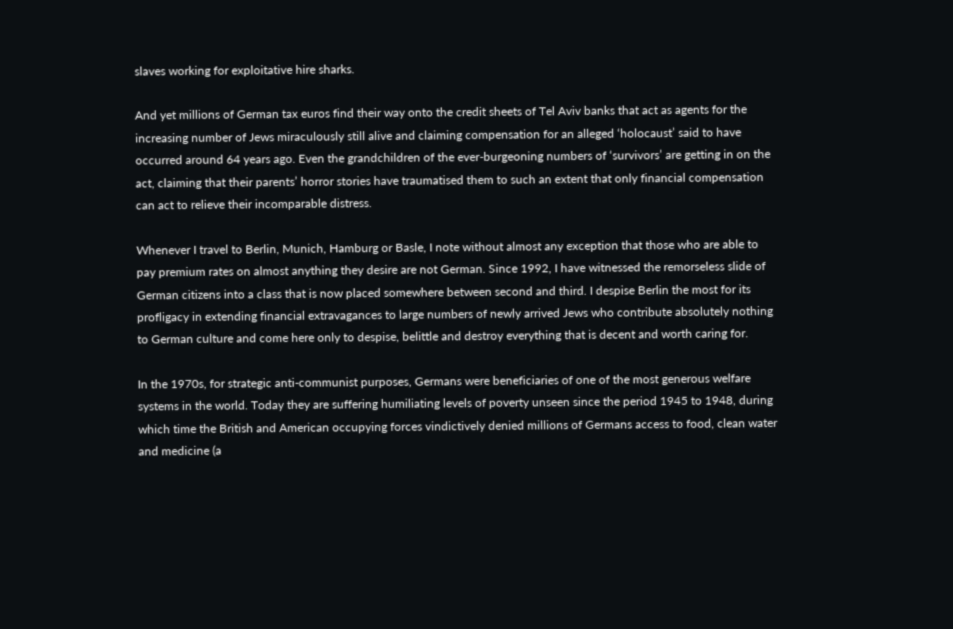slaves working for exploitative hire sharks.

And yet millions of German tax euros find their way onto the credit sheets of Tel Aviv banks that act as agents for the increasing number of Jews miraculously still alive and claiming compensation for an alleged ‘holocaust’ said to have occurred around 64 years ago. Even the grandchildren of the ever-burgeoning numbers of ‘survivors’ are getting in on the act, claiming that their parents’ horror stories have traumatised them to such an extent that only financial compensation can act to relieve their incomparable distress.

Whenever I travel to Berlin, Munich, Hamburg or Basle, I note without almost any exception that those who are able to pay premium rates on almost anything they desire are not German. Since 1992, I have witnessed the remorseless slide of German citizens into a class that is now placed somewhere between second and third. I despise Berlin the most for its profligacy in extending financial extravagances to large numbers of newly arrived Jews who contribute absolutely nothing to German culture and come here only to despise, belittle and destroy everything that is decent and worth caring for.

In the 1970s, for strategic anti-communist purposes, Germans were beneficiaries of one of the most generous welfare systems in the world. Today they are suffering humiliating levels of poverty unseen since the period 1945 to 1948, during which time the British and American occupying forces vindictively denied millions of Germans access to food, clean water and medicine (a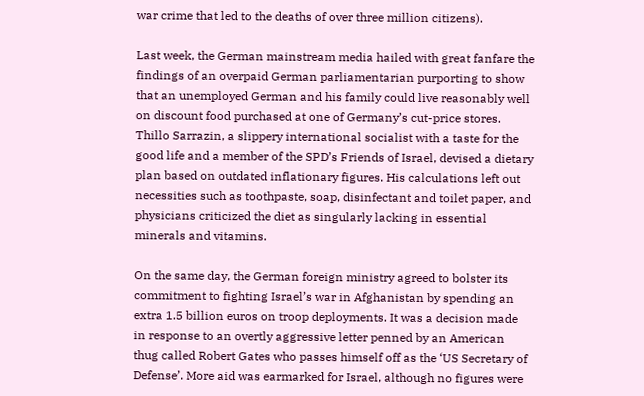war crime that led to the deaths of over three million citizens).

Last week, the German mainstream media hailed with great fanfare the findings of an overpaid German parliamentarian purporting to show that an unemployed German and his family could live reasonably well on discount food purchased at one of Germany’s cut-price stores. Thillo Sarrazin, a slippery international socialist with a taste for the good life and a member of the SPD’s Friends of Israel, devised a dietary plan based on outdated inflationary figures. His calculations left out necessities such as toothpaste, soap, disinfectant and toilet paper, and physicians criticized the diet as singularly lacking in essential minerals and vitamins.

On the same day, the German foreign ministry agreed to bolster its commitment to fighting Israel’s war in Afghanistan by spending an extra 1.5 billion euros on troop deployments. It was a decision made in response to an overtly aggressive letter penned by an American thug called Robert Gates who passes himself off as the ‘US Secretary of Defense’. More aid was earmarked for Israel, although no figures were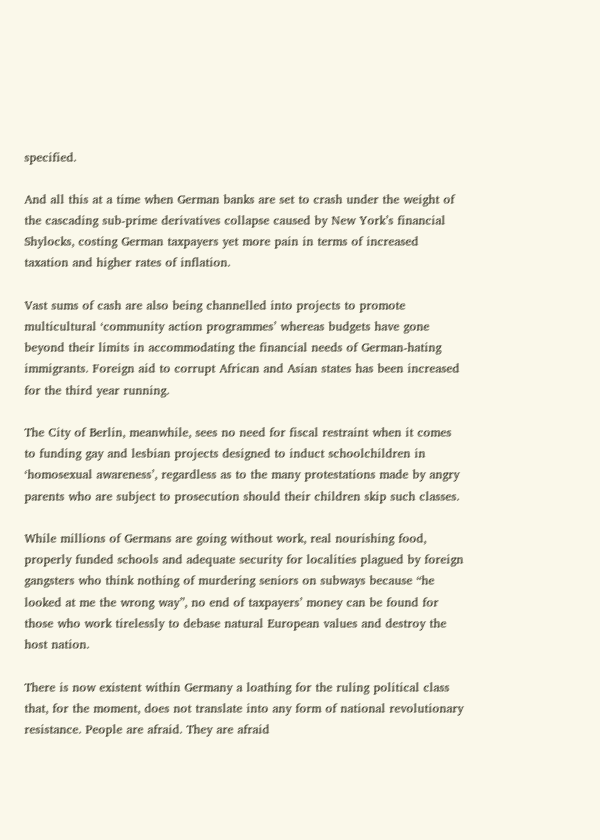specified.

And all this at a time when German banks are set to crash under the weight of the cascading sub-prime derivatives collapse caused by New York’s financial Shylocks, costing German taxpayers yet more pain in terms of increased taxation and higher rates of inflation.

Vast sums of cash are also being channelled into projects to promote multicultural ‘community action programmes’ whereas budgets have gone beyond their limits in accommodating the financial needs of German-hating immigrants. Foreign aid to corrupt African and Asian states has been increased for the third year running.

The City of Berlin, meanwhile, sees no need for fiscal restraint when it comes to funding gay and lesbian projects designed to induct schoolchildren in ‘homosexual awareness’, regardless as to the many protestations made by angry parents who are subject to prosecution should their children skip such classes.

While millions of Germans are going without work, real nourishing food, properly funded schools and adequate security for localities plagued by foreign gangsters who think nothing of murdering seniors on subways because “he looked at me the wrong way”, no end of taxpayers’ money can be found for those who work tirelessly to debase natural European values and destroy the host nation.

There is now existent within Germany a loathing for the ruling political class that, for the moment, does not translate into any form of national revolutionary resistance. People are afraid. They are afraid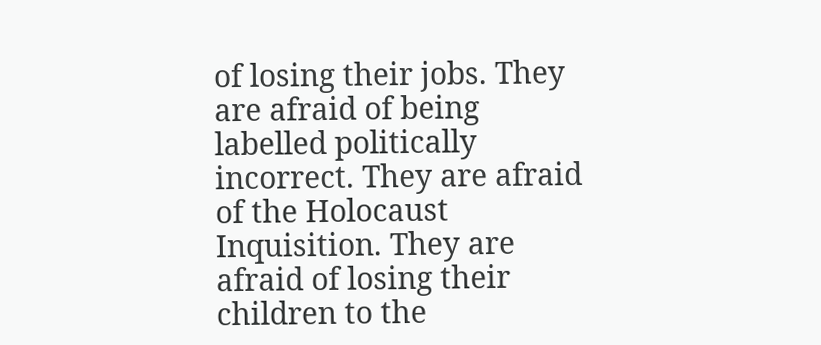of losing their jobs. They are afraid of being labelled politically incorrect. They are afraid of the Holocaust Inquisition. They are afraid of losing their children to the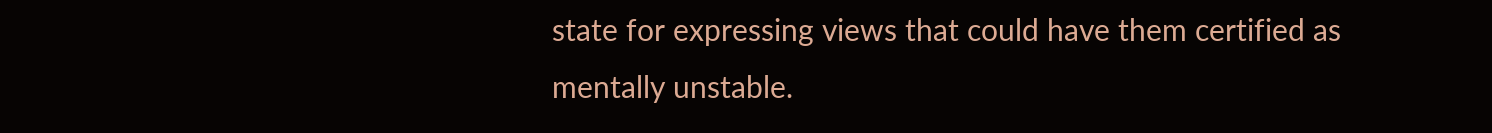state for expressing views that could have them certified as mentally unstable.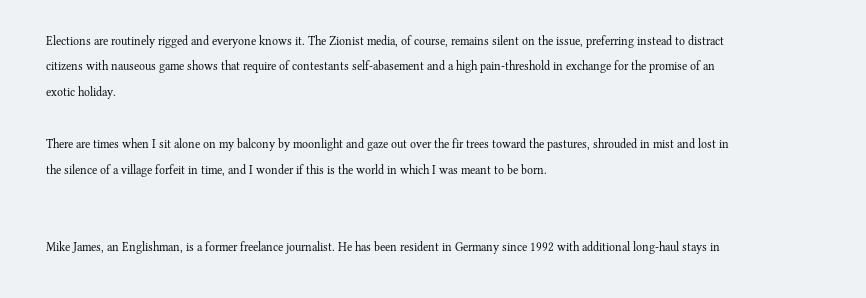Elections are routinely rigged and everyone knows it. The Zionist media, of course, remains silent on the issue, preferring instead to distract citizens with nauseous game shows that require of contestants self-abasement and a high pain-threshold in exchange for the promise of an exotic holiday.

There are times when I sit alone on my balcony by moonlight and gaze out over the fir trees toward the pastures, shrouded in mist and lost in the silence of a village forfeit in time, and I wonder if this is the world in which I was meant to be born.


Mike James, an Englishman, is a former freelance journalist. He has been resident in Germany since 1992 with additional long-haul stays in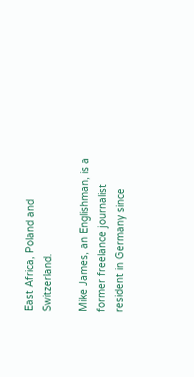East Africa, Poland and Switzerland.

Mike James, an Englishman, is a former freelance journalist resident in Germany since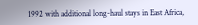1992 with additional long-haul stays in East Africa,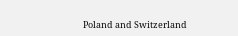Poland and Switzerland